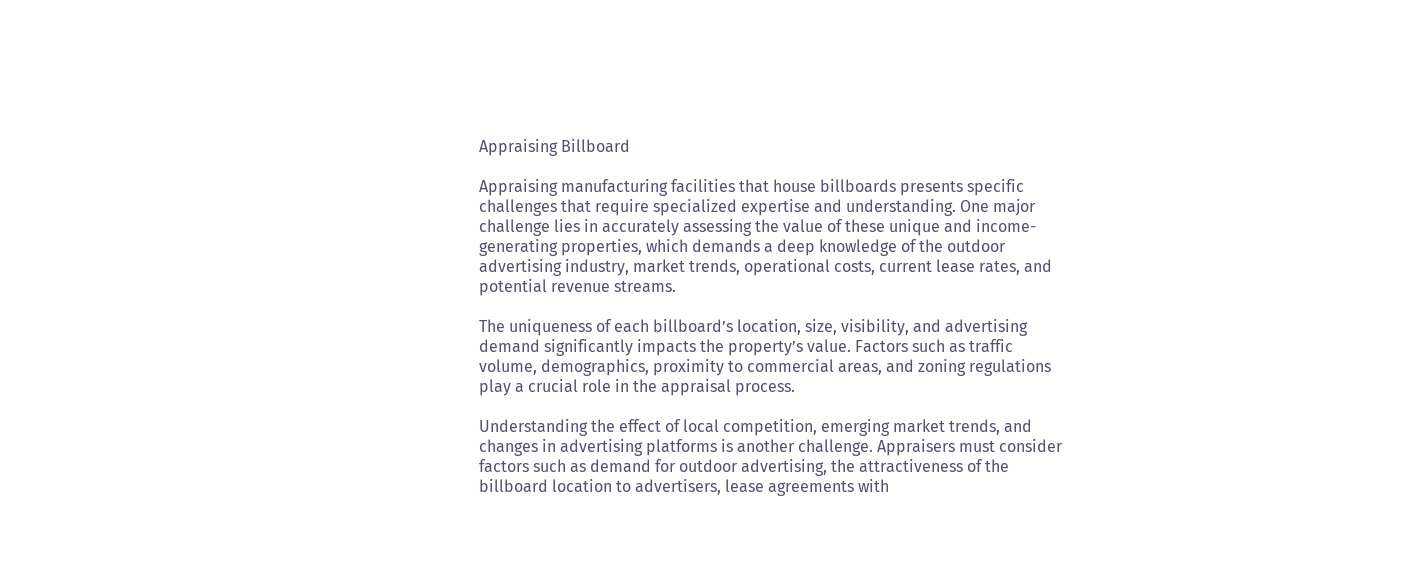Appraising Billboard

Appraising manufacturing facilities that house billboards presents specific challenges that require specialized expertise and understanding. One major challenge lies in accurately assessing the value of these unique and income-generating properties, which demands a deep knowledge of the outdoor advertising industry, market trends, operational costs, current lease rates, and potential revenue streams.

The uniqueness of each billboard’s location, size, visibility, and advertising demand significantly impacts the property’s value. Factors such as traffic volume, demographics, proximity to commercial areas, and zoning regulations play a crucial role in the appraisal process.

Understanding the effect of local competition, emerging market trends, and changes in advertising platforms is another challenge. Appraisers must consider factors such as demand for outdoor advertising, the attractiveness of the billboard location to advertisers, lease agreements with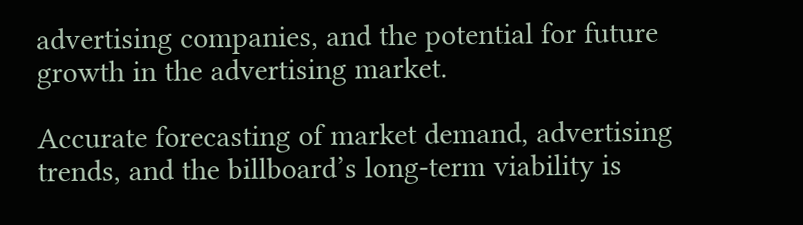advertising companies, and the potential for future growth in the advertising market.

Accurate forecasting of market demand, advertising trends, and the billboard’s long-term viability is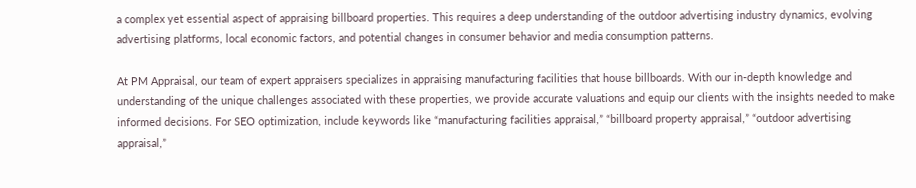a complex yet essential aspect of appraising billboard properties. This requires a deep understanding of the outdoor advertising industry dynamics, evolving advertising platforms, local economic factors, and potential changes in consumer behavior and media consumption patterns.

At PM Appraisal, our team of expert appraisers specializes in appraising manufacturing facilities that house billboards. With our in-depth knowledge and understanding of the unique challenges associated with these properties, we provide accurate valuations and equip our clients with the insights needed to make informed decisions. For SEO optimization, include keywords like “manufacturing facilities appraisal,” “billboard property appraisal,” “outdoor advertising appraisal,”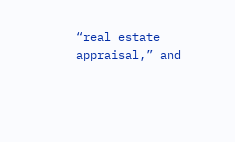“real estate appraisal,” and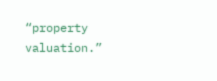“property valuation.”